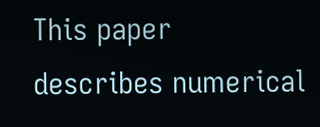This paper describes numerical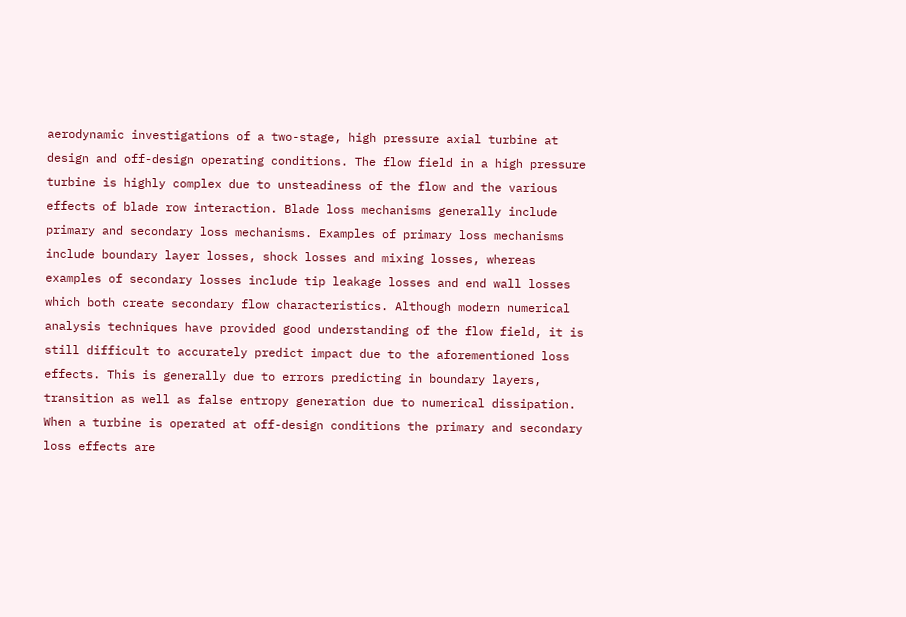aerodynamic investigations of a two-stage, high pressure axial turbine at design and off-design operating conditions. The flow field in a high pressure turbine is highly complex due to unsteadiness of the flow and the various effects of blade row interaction. Blade loss mechanisms generally include primary and secondary loss mechanisms. Examples of primary loss mechanisms include boundary layer losses, shock losses and mixing losses, whereas examples of secondary losses include tip leakage losses and end wall losses which both create secondary flow characteristics. Although modern numerical analysis techniques have provided good understanding of the flow field, it is still difficult to accurately predict impact due to the aforementioned loss effects. This is generally due to errors predicting in boundary layers, transition as well as false entropy generation due to numerical dissipation. When a turbine is operated at off-design conditions the primary and secondary loss effects are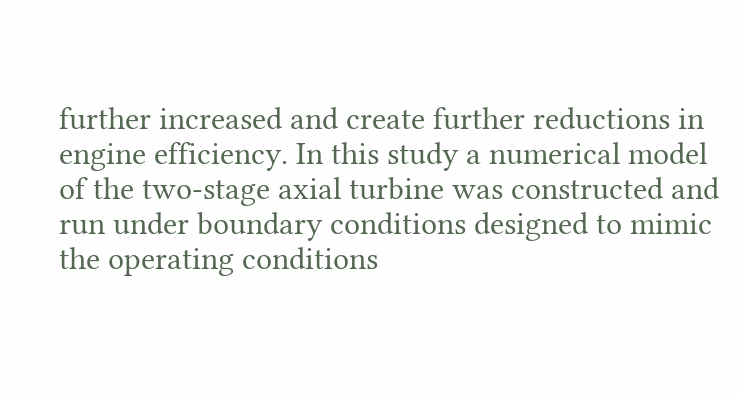further increased and create further reductions in engine efficiency. In this study a numerical model of the two-stage axial turbine was constructed and run under boundary conditions designed to mimic the operating conditions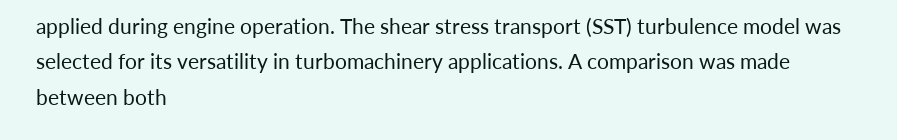applied during engine operation. The shear stress transport (SST) turbulence model was selected for its versatility in turbomachinery applications. A comparison was made between both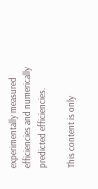experimentally measured efficiencies and numerically predicted efficiencies.

This content is only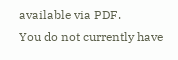available via PDF.
You do not currently have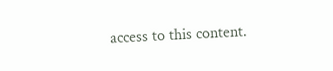access to this content.